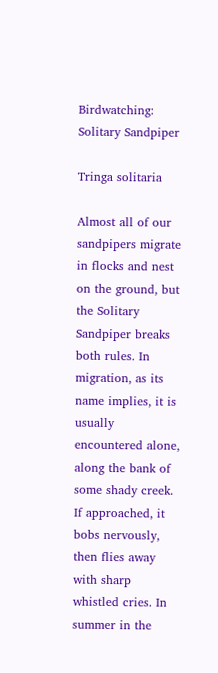Birdwatching: Solitary Sandpiper

Tringa solitaria

Almost all of our sandpipers migrate in flocks and nest on the ground, but the Solitary Sandpiper breaks both rules. In migration, as its name implies, it is usually encountered alone, along the bank of some shady creek. If approached, it bobs nervously, then flies away with sharp whistled cries. In summer in the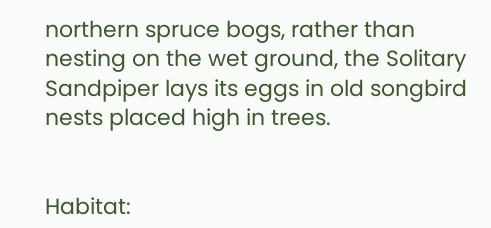northern spruce bogs, rather than nesting on the wet ground, the Solitary Sandpiper lays its eggs in old songbird nests placed high in trees.


Habitat: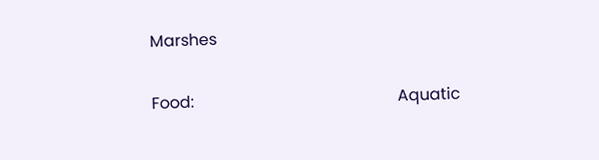Marshes

Food:                                                   Aquatic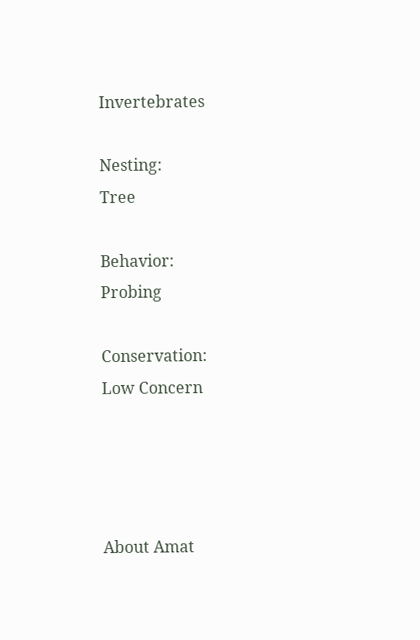Invertebrates

Nesting:                                              Tree

Behavior:                                            Probing

Conservation:                                    Low Concern




About Amat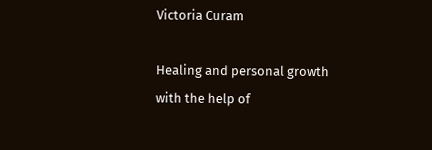Victoria Curam

Healing and personal growth with the help of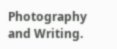Photography and Writing.